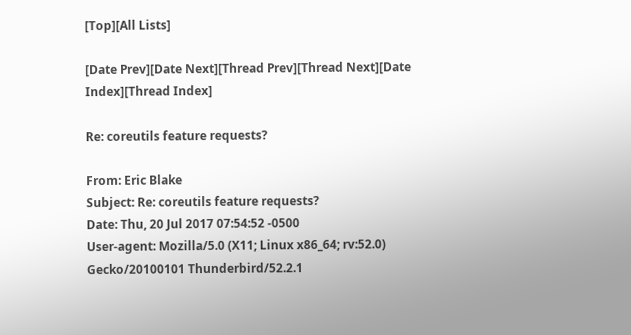[Top][All Lists]

[Date Prev][Date Next][Thread Prev][Thread Next][Date Index][Thread Index]

Re: coreutils feature requests?

From: Eric Blake
Subject: Re: coreutils feature requests?
Date: Thu, 20 Jul 2017 07:54:52 -0500
User-agent: Mozilla/5.0 (X11; Linux x86_64; rv:52.0) Gecko/20100101 Thunderbird/52.2.1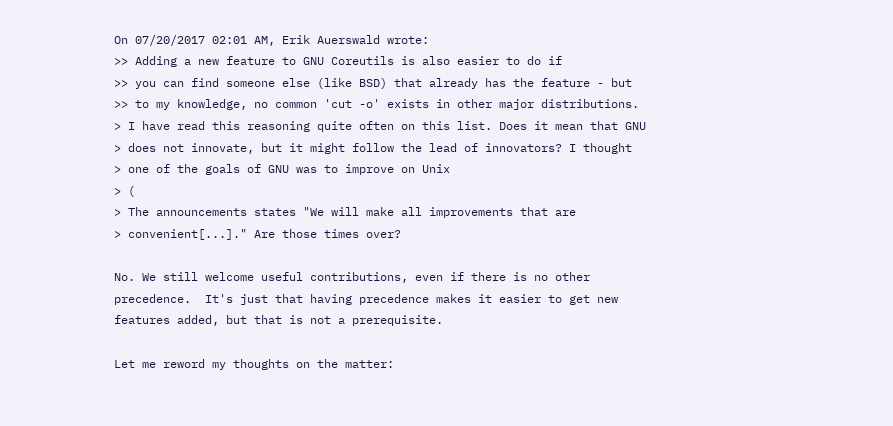On 07/20/2017 02:01 AM, Erik Auerswald wrote:
>> Adding a new feature to GNU Coreutils is also easier to do if
>> you can find someone else (like BSD) that already has the feature - but
>> to my knowledge, no common 'cut -o' exists in other major distributions.
> I have read this reasoning quite often on this list. Does it mean that GNU
> does not innovate, but it might follow the lead of innovators? I thought
> one of the goals of GNU was to improve on Unix
> (
> The announcements states "We will make all improvements that are
> convenient[...]." Are those times over?

No. We still welcome useful contributions, even if there is no other
precedence.  It's just that having precedence makes it easier to get new
features added, but that is not a prerequisite.

Let me reword my thoughts on the matter: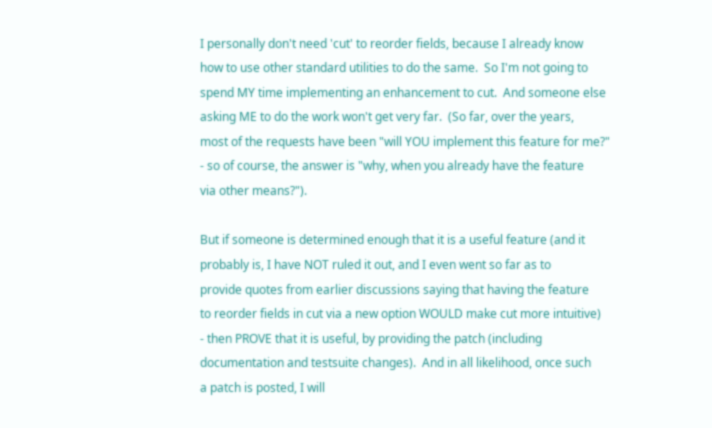I personally don't need 'cut' to reorder fields, because I already know
how to use other standard utilities to do the same.  So I'm not going to
spend MY time implementing an enhancement to cut.  And someone else
asking ME to do the work won't get very far.  (So far, over the years,
most of the requests have been "will YOU implement this feature for me?"
- so of course, the answer is "why, when you already have the feature
via other means?").

But if someone is determined enough that it is a useful feature (and it
probably is, I have NOT ruled it out, and I even went so far as to
provide quotes from earlier discussions saying that having the feature
to reorder fields in cut via a new option WOULD make cut more intuitive)
- then PROVE that it is useful, by providing the patch (including
documentation and testsuite changes).  And in all likelihood, once such
a patch is posted, I will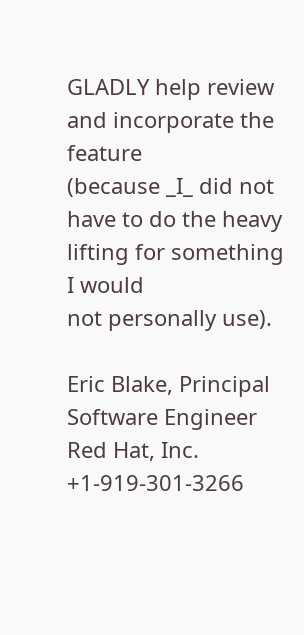GLADLY help review and incorporate the feature
(because _I_ did not have to do the heavy lifting for something I would
not personally use).

Eric Blake, Principal Software Engineer
Red Hat, Inc.           +1-919-301-3266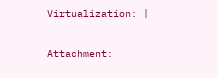Virtualization: |

Attachment: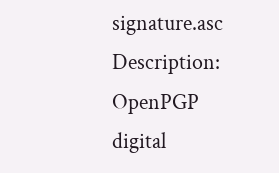signature.asc
Description: OpenPGP digital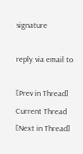signature

reply via email to

[Prev in Thread] Current Thread [Next in Thread]